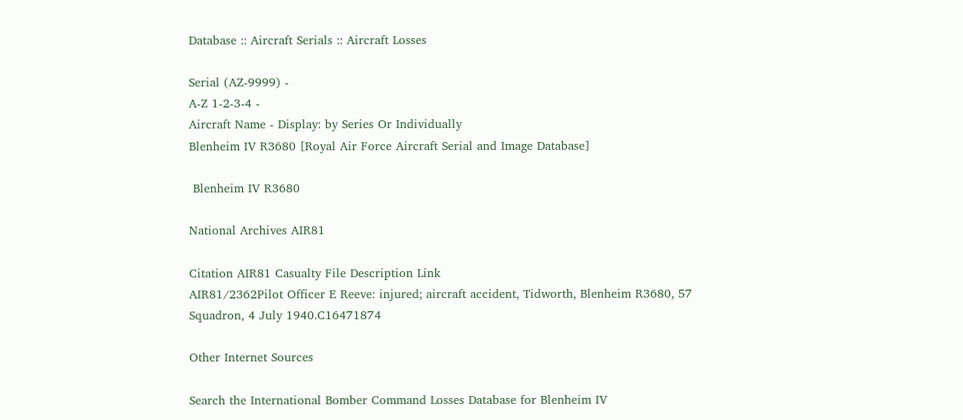Database :: Aircraft Serials :: Aircraft Losses

Serial (AZ-9999) -
A-Z 1-2-3-4 -
Aircraft Name - Display: by Series Or Individually
Blenheim IV R3680 [Royal Air Force Aircraft Serial and Image Database]

 Blenheim IV R3680

National Archives AIR81

Citation AIR81 Casualty File Description Link
AIR81/2362Pilot Officer E Reeve: injured; aircraft accident, Tidworth, Blenheim R3680, 57 Squadron, 4 July 1940.C16471874

Other Internet Sources

Search the International Bomber Command Losses Database for Blenheim IV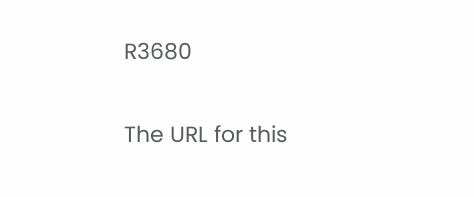R3680

The URL for this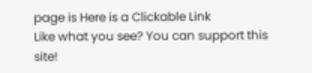page is Here is a Clickable Link
Like what you see? You can support this site!